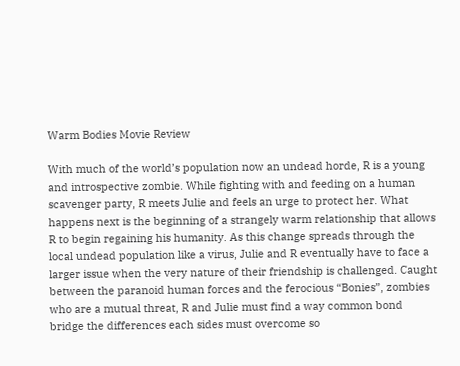Warm Bodies Movie Review

With much of the world’s population now an undead horde, R is a young and introspective zombie. While fighting with and feeding on a human scavenger party, R meets Julie and feels an urge to protect her. What happens next is the beginning of a strangely warm relationship that allows R to begin regaining his humanity. As this change spreads through the local undead population like a virus, Julie and R eventually have to face a larger issue when the very nature of their friendship is challenged. Caught between the paranoid human forces and the ferocious “Bonies”, zombies who are a mutual threat, R and Julie must find a way common bond bridge the differences each sides must overcome so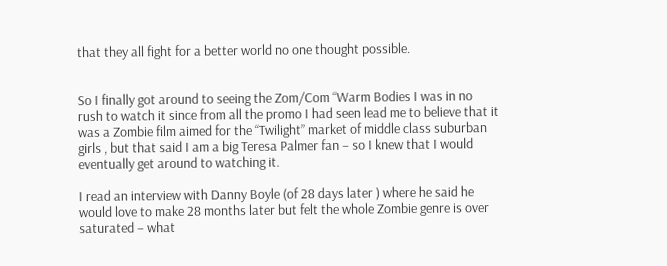that they all fight for a better world no one thought possible.


So I finally got around to seeing the Zom/Com “Warm Bodies I was in no rush to watch it since from all the promo I had seen lead me to believe that it was a Zombie film aimed for the “Twilight” market of middle class suburban girls , but that said I am a big Teresa Palmer fan – so I knew that I would eventually get around to watching it.

I read an interview with Danny Boyle (of 28 days later ) where he said he would love to make 28 months later but felt the whole Zombie genre is over saturated – what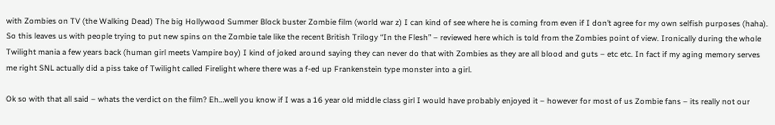with Zombies on TV (the Walking Dead) The big Hollywood Summer Block buster Zombie film (world war z) I can kind of see where he is coming from even if I don’t agree for my own selfish purposes (haha). So this leaves us with people trying to put new spins on the Zombie tale like the recent British Trilogy “In the Flesh” – reviewed here which is told from the Zombies point of view. Ironically during the whole Twilight mania a few years back (human girl meets Vampire boy) I kind of joked around saying they can never do that with Zombies as they are all blood and guts – etc etc. In fact if my aging memory serves me right SNL actually did a piss take of Twilight called Firelight where there was a f-ed up Frankenstein type monster into a girl.

Ok so with that all said – whats the verdict on the film? Eh…well you know if I was a 16 year old middle class girl I would have probably enjoyed it – however for most of us Zombie fans – its really not our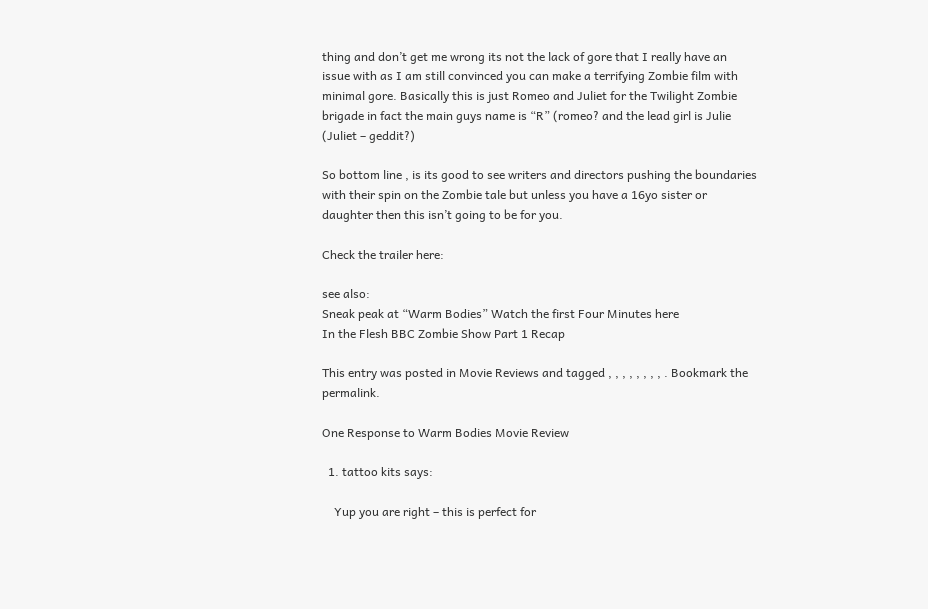thing and don’t get me wrong its not the lack of gore that I really have an issue with as I am still convinced you can make a terrifying Zombie film with minimal gore. Basically this is just Romeo and Juliet for the Twilight Zombie brigade in fact the main guys name is “R” (romeo? and the lead girl is Julie (Juliet – geddit?)

So bottom line , is its good to see writers and directors pushing the boundaries with their spin on the Zombie tale but unless you have a 16yo sister or daughter then this isn’t going to be for you.

Check the trailer here:

see also:
Sneak peak at “Warm Bodies” Watch the first Four Minutes here
In the Flesh BBC Zombie Show Part 1 Recap

This entry was posted in Movie Reviews and tagged , , , , , , , , . Bookmark the permalink.

One Response to Warm Bodies Movie Review

  1. tattoo kits says:

    Yup you are right – this is perfect for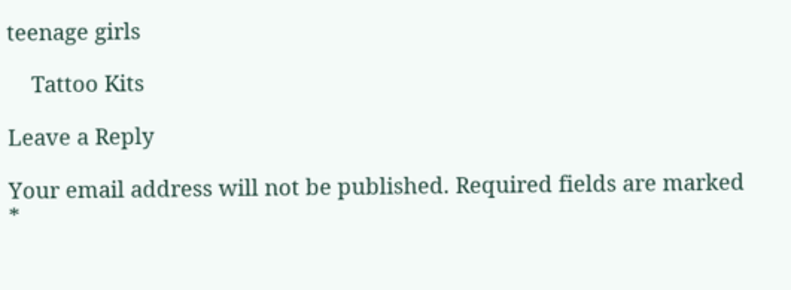teenage girls

    Tattoo Kits

Leave a Reply

Your email address will not be published. Required fields are marked *